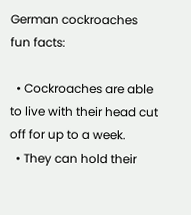German cockroaches fun facts:

  • Cockroaches are able to live with their head cut off for up to a week.
  • They can hold their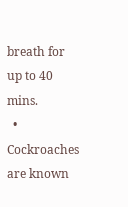breath for up to 40 mins.
  • Cockroaches are known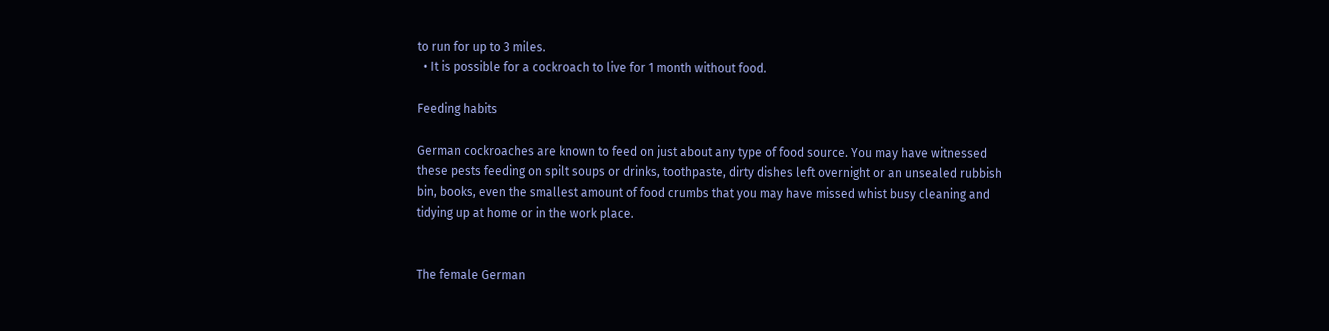to run for up to 3 miles.
  • It is possible for a cockroach to live for 1 month without food.

Feeding habits

German cockroaches are known to feed on just about any type of food source. You may have witnessed these pests feeding on spilt soups or drinks, toothpaste, dirty dishes left overnight or an unsealed rubbish bin, books, even the smallest amount of food crumbs that you may have missed whist busy cleaning and tidying up at home or in the work place.


The female German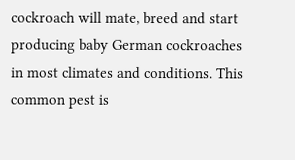cockroach will mate, breed and start producing baby German cockroaches in most climates and conditions. This common pest is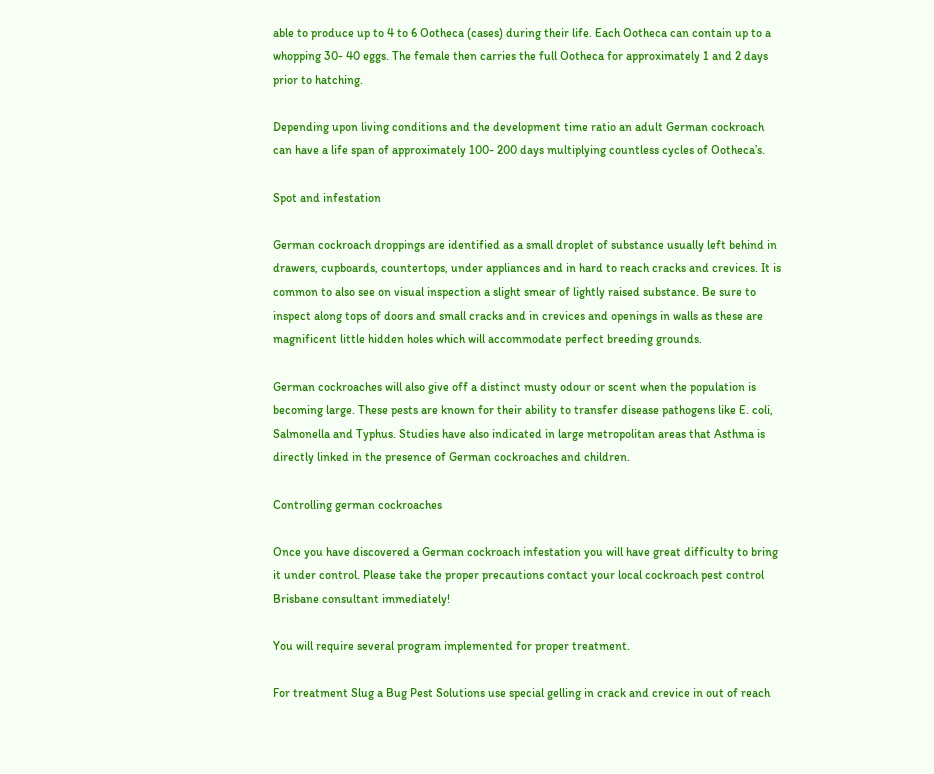able to produce up to 4 to 6 Ootheca (cases) during their life. Each Ootheca can contain up to a whopping 30- 40 eggs. The female then carries the full Ootheca for approximately 1 and 2 days prior to hatching.

Depending upon living conditions and the development time ratio an adult German cockroach can have a life span of approximately 100- 200 days multiplying countless cycles of Ootheca’s.

Spot and infestation

German cockroach droppings are identified as a small droplet of substance usually left behind in drawers, cupboards, countertops, under appliances and in hard to reach cracks and crevices. It is common to also see on visual inspection a slight smear of lightly raised substance. Be sure to inspect along tops of doors and small cracks and in crevices and openings in walls as these are magnificent little hidden holes which will accommodate perfect breeding grounds.

German cockroaches will also give off a distinct musty odour or scent when the population is becoming large. These pests are known for their ability to transfer disease pathogens like E. coli, Salmonella and Typhus. Studies have also indicated in large metropolitan areas that Asthma is directly linked in the presence of German cockroaches and children.

Controlling german cockroaches

Once you have discovered a German cockroach infestation you will have great difficulty to bring it under control. Please take the proper precautions contact your local cockroach pest control Brisbane consultant immediately!

You will require several program implemented for proper treatment.

For treatment Slug a Bug Pest Solutions use special gelling in crack and crevice in out of reach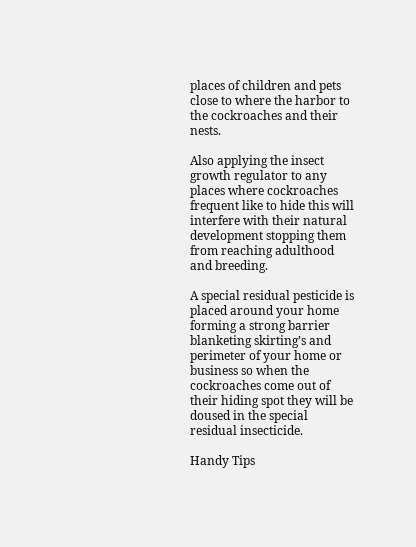places of children and pets close to where the harbor to the cockroaches and their nests.

Also applying the insect growth regulator to any places where cockroaches frequent like to hide this will interfere with their natural development stopping them from reaching adulthood and breeding.

A special residual pesticide is placed around your home forming a strong barrier blanketing skirting’s and perimeter of your home or business so when the cockroaches come out of their hiding spot they will be doused in the special residual insecticide.

Handy Tips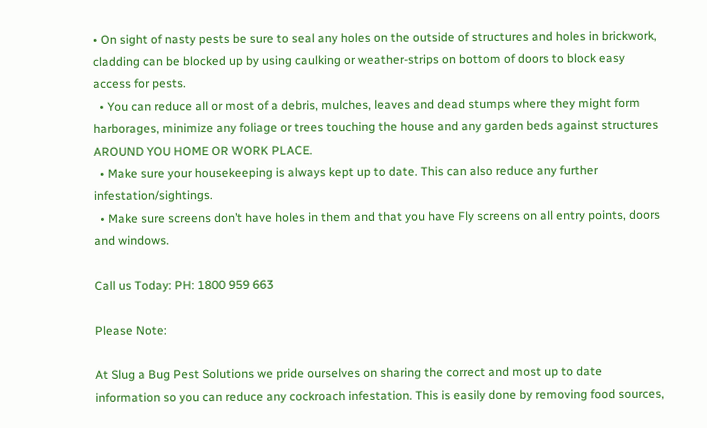• On sight of nasty pests be sure to seal any holes on the outside of structures and holes in brickwork, cladding can be blocked up by using caulking or weather-strips on bottom of doors to block easy access for pests.
  • You can reduce all or most of a debris, mulches, leaves and dead stumps where they might form harborages, minimize any foliage or trees touching the house and any garden beds against structures AROUND YOU HOME OR WORK PLACE.
  • Make sure your housekeeping is always kept up to date. This can also reduce any further infestation/sightings.
  • Make sure screens don’t have holes in them and that you have Fly screens on all entry points, doors and windows.

Call us Today: PH: 1800 959 663

Please Note:

At Slug a Bug Pest Solutions we pride ourselves on sharing the correct and most up to date information so you can reduce any cockroach infestation. This is easily done by removing food sources,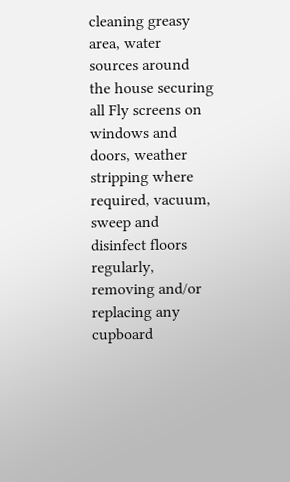cleaning greasy area, water sources around the house securing all Fly screens on windows and doors, weather stripping where required, vacuum, sweep and disinfect floors regularly, removing and/or replacing any cupboard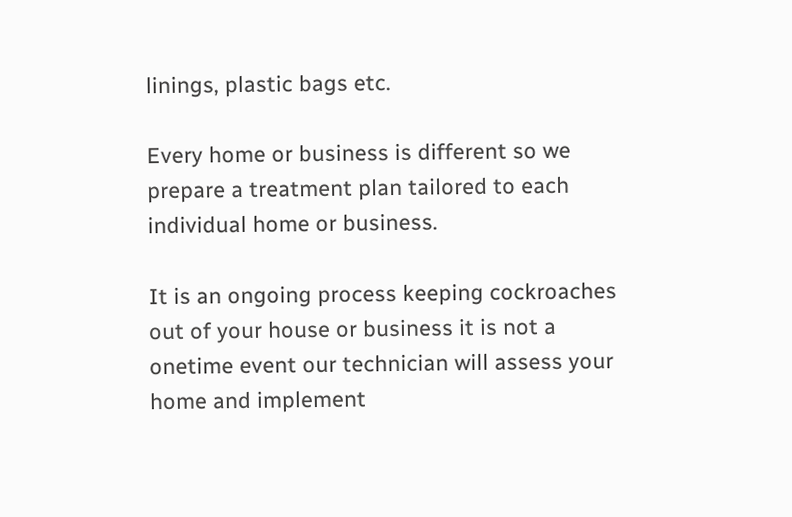linings, plastic bags etc.

Every home or business is different so we prepare a treatment plan tailored to each individual home or business.

It is an ongoing process keeping cockroaches out of your house or business it is not a onetime event our technician will assess your home and implement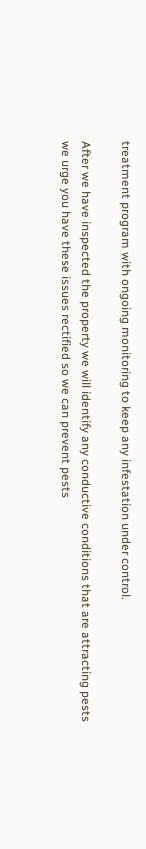treatment program with ongoing monitoring to keep any infestation under control.

After we have inspected the property we will identify any conductive conditions that are attracting pests we urge you have these issues rectified so we can prevent pests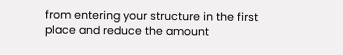from entering your structure in the first place and reduce the amount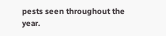pests seen throughout the year.